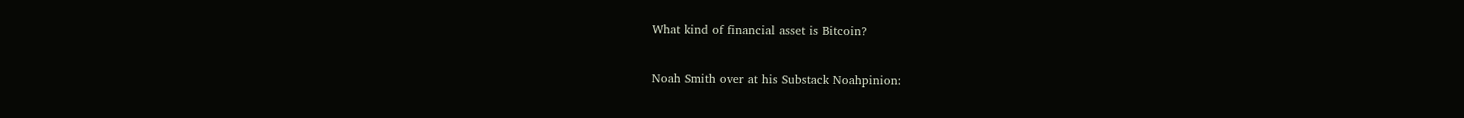What kind of financial asset is Bitcoin?

Noah Smith over at his Substack Noahpinion: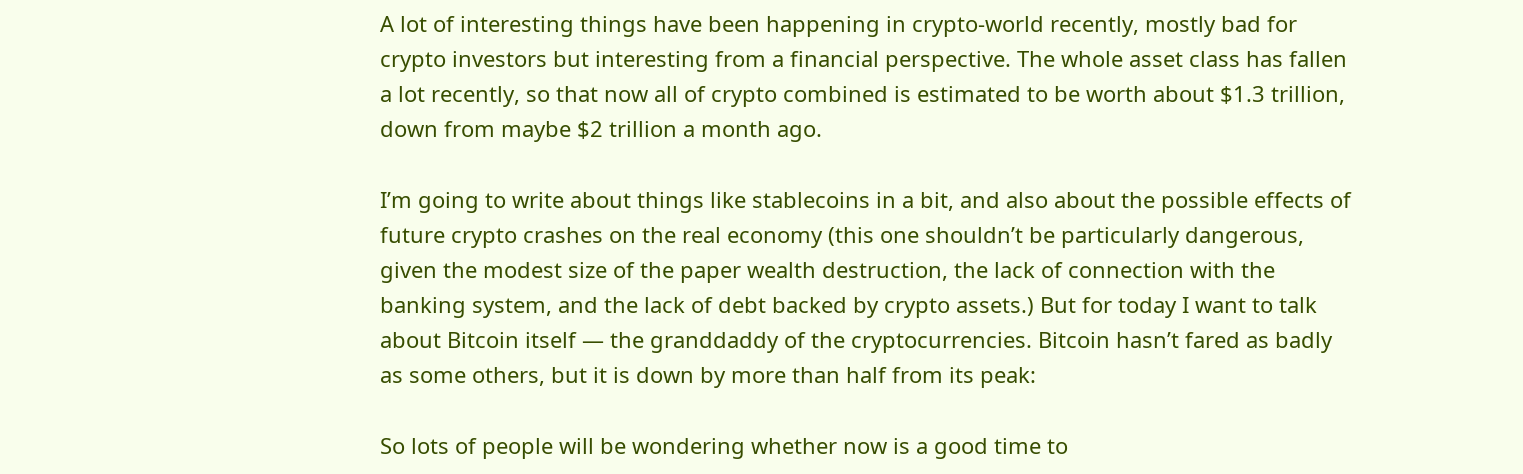A lot of interesting things have been happening in crypto-world recently, mostly bad for crypto investors but interesting from a financial perspective. The whole asset class has fallen a lot recently, so that now all of crypto combined is estimated to be worth about $1.3 trillion, down from maybe $2 trillion a month ago.

I’m going to write about things like stablecoins in a bit, and also about the possible effects of future crypto crashes on the real economy (this one shouldn’t be particularly dangerous, given the modest size of the paper wealth destruction, the lack of connection with the banking system, and the lack of debt backed by crypto assets.) But for today I want to talk about Bitcoin itself — the granddaddy of the cryptocurrencies. Bitcoin hasn’t fared as badly as some others, but it is down by more than half from its peak:

So lots of people will be wondering whether now is a good time to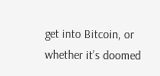get into Bitcoin, or whether it’s doomed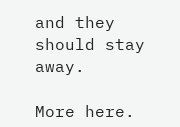and they should stay away.

More here.